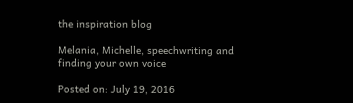the inspiration blog

Melania, Michelle, speechwriting and finding your own voice

Posted on: July 19, 2016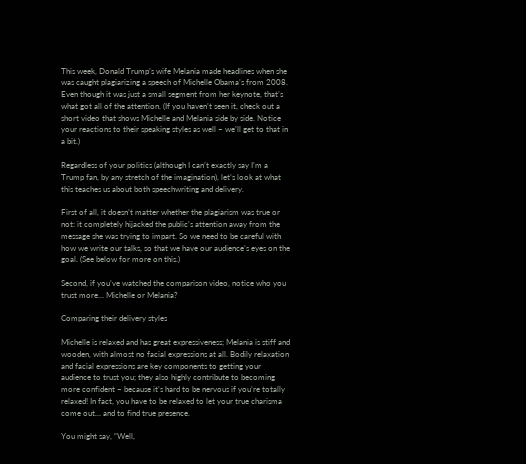This week, Donald Trump’s wife Melania made headlines when she was caught plagiarizing a speech of Michelle Obama’s from 2008. Even though it was just a small segment from her keynote, that’s what got all of the attention. (If you haven’t seen it, check out a short video that shows Michelle and Melania side by side. Notice your reactions to their speaking styles as well – we’ll get to that in a bit.)

Regardless of your politics (although I can’t exactly say I’m a Trump fan, by any stretch of the imagination), let’s look at what this teaches us about both speechwriting and delivery.

First of all, it doesn’t matter whether the plagiarism was true or not: it completely hijacked the public’s attention away from the message she was trying to impart. So we need to be careful with how we write our talks, so that we have our audience’s eyes on the goal. (See below for more on this.)

Second, if you’ve watched the comparison video, notice who you trust more… Michelle or Melania?

Comparing their delivery styles

Michelle is relaxed and has great expressiveness; Melania is stiff and wooden, with almost no facial expressions at all. Bodily relaxation and facial expressions are key components to getting your audience to trust you; they also highly contribute to becoming more confident – because it’s hard to be nervous if you’re totally relaxed! In fact, you have to be relaxed to let your true charisma come out… and to find true presence.

You might say, “Well,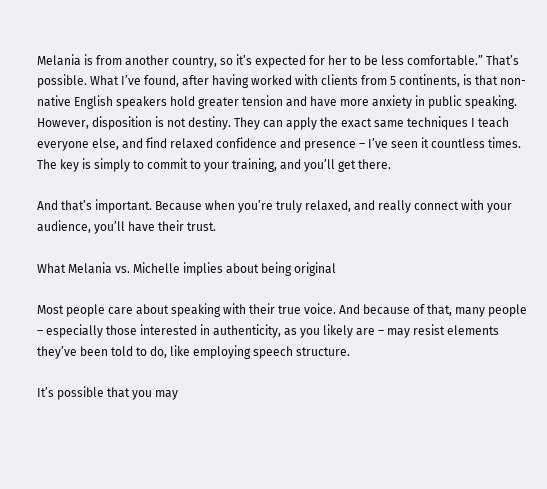Melania is from another country, so it’s expected for her to be less comfortable.” That’s possible. What I’ve found, after having worked with clients from 5 continents, is that non-native English speakers hold greater tension and have more anxiety in public speaking. However, disposition is not destiny. They can apply the exact same techniques I teach everyone else, and find relaxed confidence and presence – I’ve seen it countless times. The key is simply to commit to your training, and you’ll get there.

And that’s important. Because when you’re truly relaxed, and really connect with your audience, you’ll have their trust.

What Melania vs. Michelle implies about being original

Most people care about speaking with their true voice. And because of that, many people – especially those interested in authenticity, as you likely are – may resist elements they’ve been told to do, like employing speech structure.

It’s possible that you may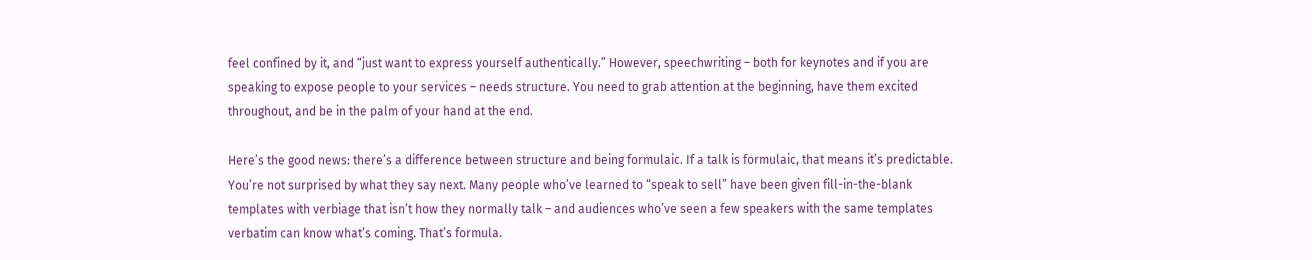feel confined by it, and “just want to express yourself authentically.” However, speechwriting – both for keynotes and if you are speaking to expose people to your services – needs structure. You need to grab attention at the beginning, have them excited throughout, and be in the palm of your hand at the end.

Here’s the good news: there’s a difference between structure and being formulaic. If a talk is formulaic, that means it’s predictable. You’re not surprised by what they say next. Many people who’ve learned to “speak to sell” have been given fill-in-the-blank templates with verbiage that isn’t how they normally talk – and audiences who’ve seen a few speakers with the same templates verbatim can know what’s coming. That’s formula.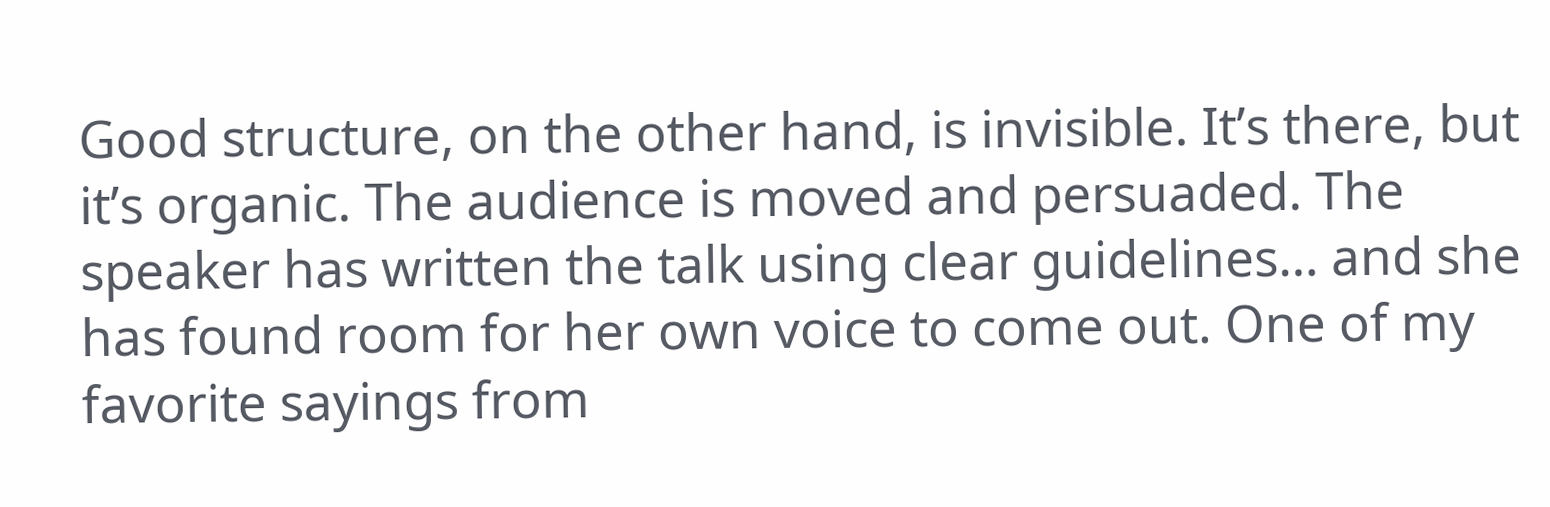Good structure, on the other hand, is invisible. It’s there, but it’s organic. The audience is moved and persuaded. The speaker has written the talk using clear guidelines… and she has found room for her own voice to come out. One of my favorite sayings from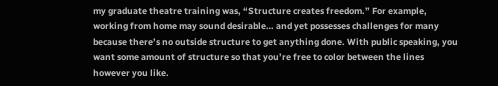my graduate theatre training was, “Structure creates freedom.” For example, working from home may sound desirable… and yet possesses challenges for many because there’s no outside structure to get anything done. With public speaking, you want some amount of structure so that you’re free to color between the lines however you like.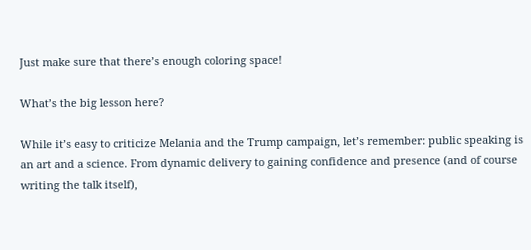Just make sure that there’s enough coloring space!

What’s the big lesson here?

While it’s easy to criticize Melania and the Trump campaign, let’s remember: public speaking is an art and a science. From dynamic delivery to gaining confidence and presence (and of course writing the talk itself),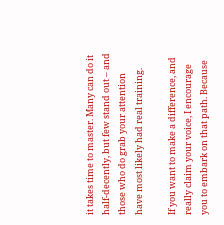it takes time to master. Many can do it half-decently, but few stand out – and those who do grab your attention have most likely had real training.

If you want to make a difference, and really claim your voice, I encourage you to embark on that path. Because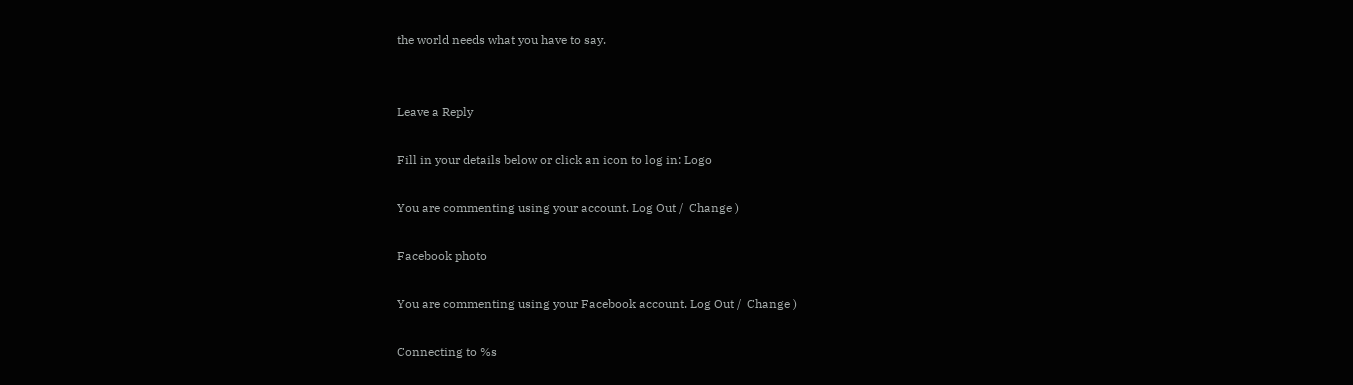the world needs what you have to say.


Leave a Reply

Fill in your details below or click an icon to log in: Logo

You are commenting using your account. Log Out /  Change )

Facebook photo

You are commenting using your Facebook account. Log Out /  Change )

Connecting to %s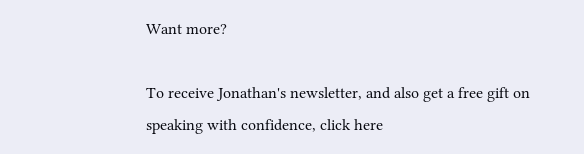Want more?

To receive Jonathan's newsletter, and also get a free gift on speaking with confidence, click here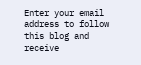Enter your email address to follow this blog and receive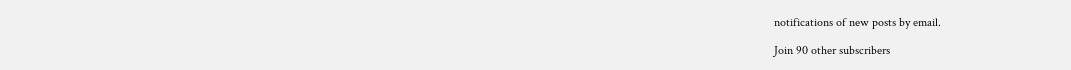notifications of new posts by email.

Join 90 other subscribers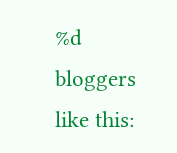%d bloggers like this: